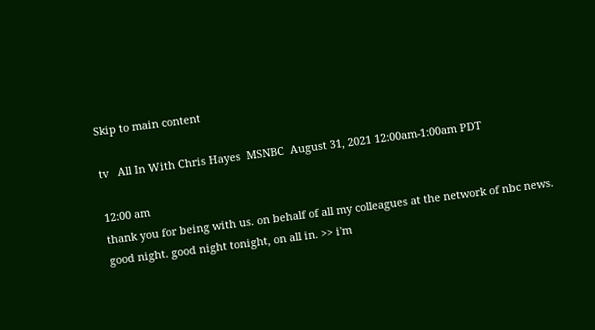Skip to main content

tv   All In With Chris Hayes  MSNBC  August 31, 2021 12:00am-1:00am PDT

12:00 am
thank you for being with us. on behalf of all my colleagues at the network of nbc news. good night. good night tonight, on all in. >> i'm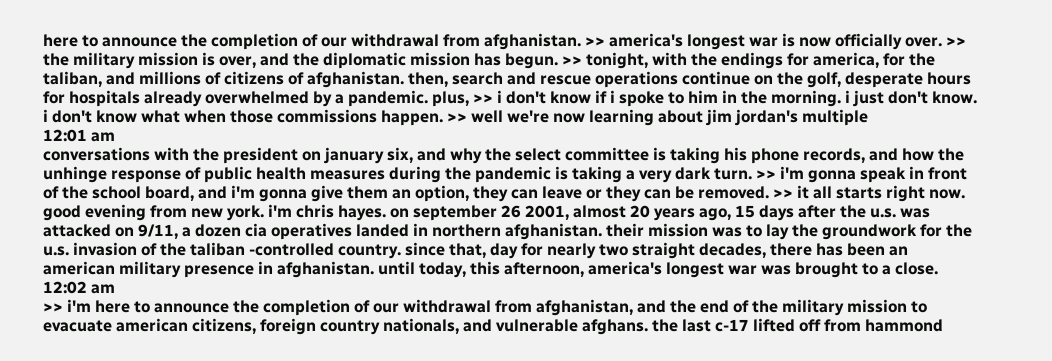here to announce the completion of our withdrawal from afghanistan. >> america's longest war is now officially over. >> the military mission is over, and the diplomatic mission has begun. >> tonight, with the endings for america, for the taliban, and millions of citizens of afghanistan. then, search and rescue operations continue on the golf, desperate hours for hospitals already overwhelmed by a pandemic. plus, >> i don't know if i spoke to him in the morning. i just don't know. i don't know what when those commissions happen. >> well we're now learning about jim jordan's multiple
12:01 am
conversations with the president on january six, and why the select committee is taking his phone records, and how the unhinge response of public health measures during the pandemic is taking a very dark turn. >> i'm gonna speak in front of the school board, and i'm gonna give them an option, they can leave or they can be removed. >> it all starts right now. good evening from new york. i'm chris hayes. on september 26 2001, almost 20 years ago, 15 days after the u.s. was attacked on 9/11, a dozen cia operatives landed in northern afghanistan. their mission was to lay the groundwork for the u.s. invasion of the taliban -controlled country. since that, day for nearly two straight decades, there has been an american military presence in afghanistan. until today, this afternoon, america's longest war was brought to a close.
12:02 am
>> i'm here to announce the completion of our withdrawal from afghanistan, and the end of the military mission to evacuate american citizens, foreign country nationals, and vulnerable afghans. the last c-17 lifted off from hammond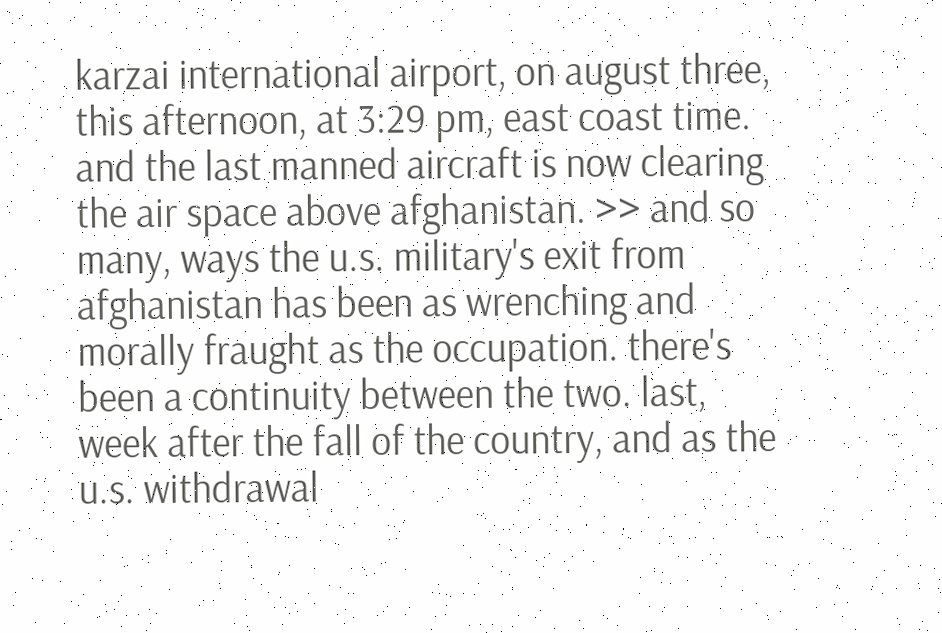karzai international airport, on august three, this afternoon, at 3:29 pm, east coast time. and the last manned aircraft is now clearing the air space above afghanistan. >> and so many, ways the u.s. military's exit from afghanistan has been as wrenching and morally fraught as the occupation. there's been a continuity between the two. last, week after the fall of the country, and as the u.s. withdrawal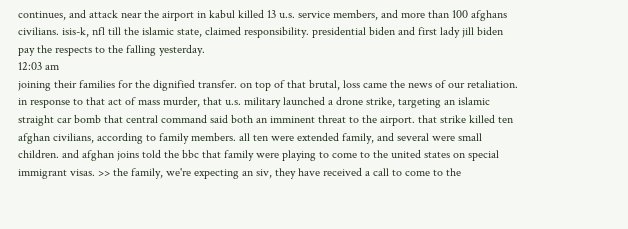continues, and attack near the airport in kabul killed 13 u.s. service members, and more than 100 afghans civilians. isis-k, nfl till the islamic state, claimed responsibility. presidential biden and first lady jill biden pay the respects to the falling yesterday.
12:03 am
joining their families for the dignified transfer. on top of that brutal, loss came the news of our retaliation. in response to that act of mass murder, that u.s. military launched a drone strike, targeting an islamic straight car bomb that central command said both an imminent threat to the airport. that strike killed ten afghan civilians, according to family members. all ten were extended family, and several were small children. and afghan joins told the bbc that family were playing to come to the united states on special immigrant visas. >> the family, we're expecting an siv, they have received a call to come to the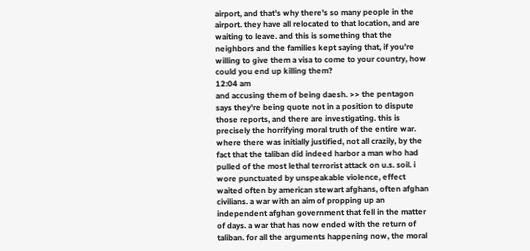airport, and that's why there's so many people in the airport. they have all relocated to that location, and are waiting to leave. and this is something that the neighbors and the families kept saying that, if you're willing to give them a visa to come to your country, how could you end up killing them?
12:04 am
and accusing them of being daesh. >> the pentagon says they're being quote not in a position to dispute those reports, and there are investigating. this is precisely the horrifying moral truth of the entire war. where there was initially justified, not all crazily, by the fact that the taliban did indeed harbor a man who had pulled of the most lethal terrorist attack on u.s. soil. i wore punctuated by unspeakable violence, effect waited often by american stewart afghans, often afghan civilians. a war with an aim of propping up an independent afghan government that fell in the matter of days. a war that has now ended with the return of taliban. for all the arguments happening now, the moral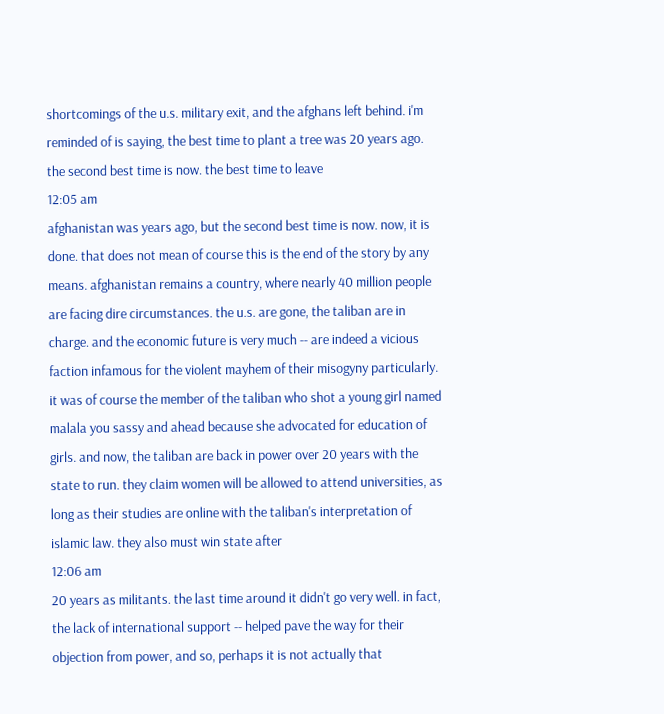shortcomings of the u.s. military exit, and the afghans left behind. i'm reminded of is saying, the best time to plant a tree was 20 years ago. the second best time is now. the best time to leave
12:05 am
afghanistan was years ago, but the second best time is now. now, it is done. that does not mean of course this is the end of the story by any means. afghanistan remains a country, where nearly 40 million people are facing dire circumstances. the u.s. are gone, the taliban are in charge. and the economic future is very much -- are indeed a vicious faction infamous for the violent mayhem of their misogyny particularly. it was of course the member of the taliban who shot a young girl named malala you sassy and ahead because she advocated for education of girls. and now, the taliban are back in power over 20 years with the state to run. they claim women will be allowed to attend universities, as long as their studies are online with the taliban's interpretation of islamic law. they also must win state after
12:06 am
20 years as militants. the last time around it didn't go very well. in fact, the lack of international support -- helped pave the way for their objection from power, and so, perhaps it is not actually that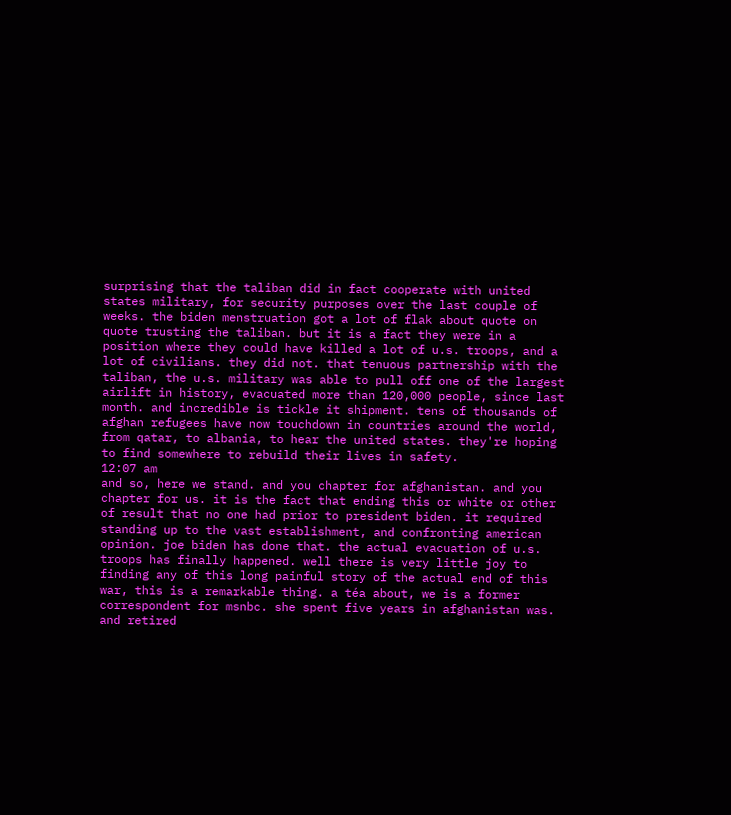surprising that the taliban did in fact cooperate with united states military, for security purposes over the last couple of weeks. the biden menstruation got a lot of flak about quote on quote trusting the taliban. but it is a fact they were in a position where they could have killed a lot of u.s. troops, and a lot of civilians. they did not. that tenuous partnership with the taliban, the u.s. military was able to pull off one of the largest airlift in history, evacuated more than 120,000 people, since last month. and incredible is tickle it shipment. tens of thousands of afghan refugees have now touchdown in countries around the world, from qatar, to albania, to hear the united states. they're hoping to find somewhere to rebuild their lives in safety.
12:07 am
and so, here we stand. and you chapter for afghanistan. and you chapter for us. it is the fact that ending this or white or other of result that no one had prior to president biden. it required standing up to the vast establishment, and confronting american opinion. joe biden has done that. the actual evacuation of u.s. troops has finally happened. well there is very little joy to finding any of this long painful story of the actual end of this war, this is a remarkable thing. a téa about, we is a former correspondent for msnbc. she spent five years in afghanistan was. and retired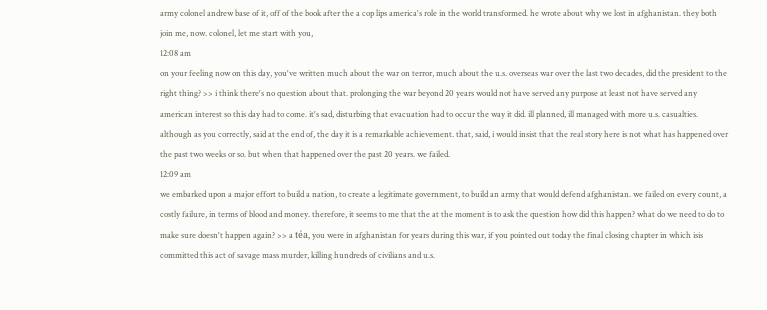army colonel andrew base of it, off of the book after the a cop lips america's role in the world transformed. he wrote about why we lost in afghanistan. they both join me, now. colonel, let me start with you,
12:08 am
on your feeling now on this day, you've written much about the war on terror, much about the u.s. overseas war over the last two decades, did the president to the right thing? >> i think there's no question about that. prolonging the war beyond 20 years would not have served any purpose at least not have served any american interest so this day had to come. it's sad, disturbing that evacuation had to occur the way it did. ill planned, ill managed with more u.s. casualties. although as you correctly, said at the end of, the day it is a remarkable achievement. that, said, i would insist that the real story here is not what has happened over the past two weeks or so. but when that happened over the past 20 years. we failed.
12:09 am
we embarked upon a major effort to build a nation, to create a legitimate government, to build an army that would defend afghanistan. we failed on every count, a costly failure, in terms of blood and money. therefore, it seems to me that the at the moment is to ask the question how did this happen? what do we need to do to make sure doesn't happen again? >> a téa, you were in afghanistan for years during this war, if you pointed out today the final closing chapter in which isis committed this act of savage mass murder, killing hundreds of civilians and u.s.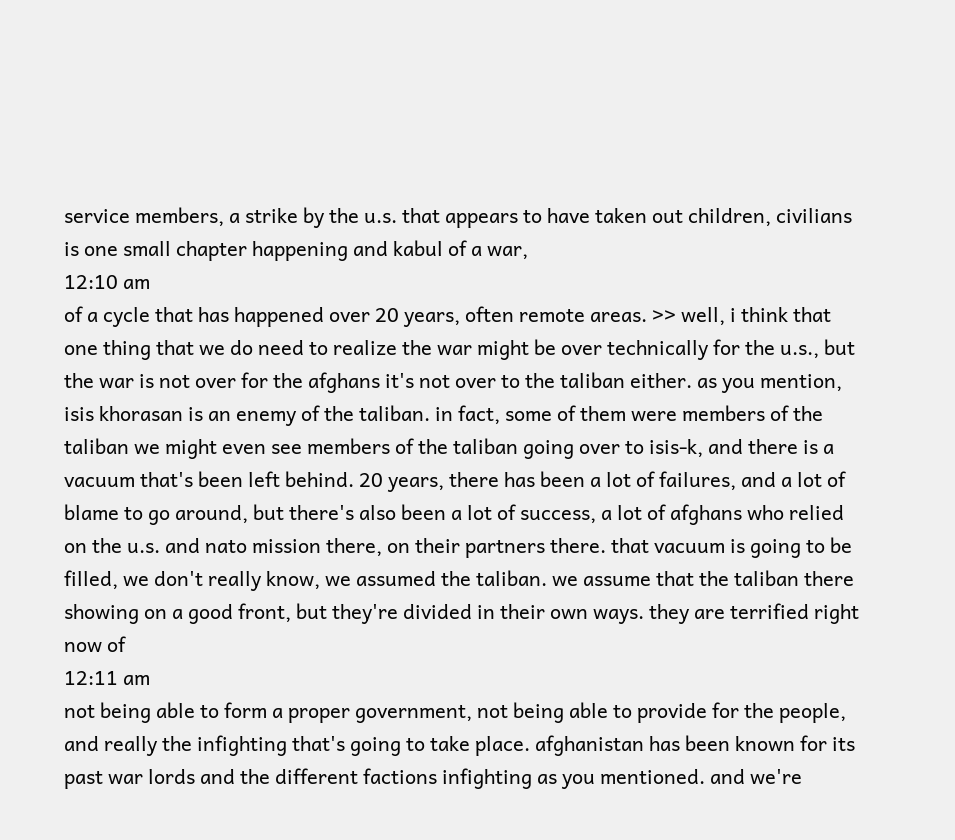service members, a strike by the u.s. that appears to have taken out children, civilians is one small chapter happening and kabul of a war,
12:10 am
of a cycle that has happened over 20 years, often remote areas. >> well, i think that one thing that we do need to realize the war might be over technically for the u.s., but the war is not over for the afghans it's not over to the taliban either. as you mention, isis khorasan is an enemy of the taliban. in fact, some of them were members of the taliban we might even see members of the taliban going over to isis-k, and there is a vacuum that's been left behind. 20 years, there has been a lot of failures, and a lot of blame to go around, but there's also been a lot of success, a lot of afghans who relied on the u.s. and nato mission there, on their partners there. that vacuum is going to be filled, we don't really know, we assumed the taliban. we assume that the taliban there showing on a good front, but they're divided in their own ways. they are terrified right now of
12:11 am
not being able to form a proper government, not being able to provide for the people, and really the infighting that's going to take place. afghanistan has been known for its past war lords and the different factions infighting as you mentioned. and we're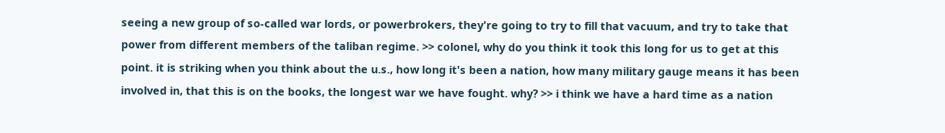seeing a new group of so-called war lords, or powerbrokers, they're going to try to fill that vacuum, and try to take that power from different members of the taliban regime. >> colonel, why do you think it took this long for us to get at this point. it is striking when you think about the u.s., how long it's been a nation, how many military gauge means it has been involved in, that this is on the books, the longest war we have fought. why? >> i think we have a hard time as a nation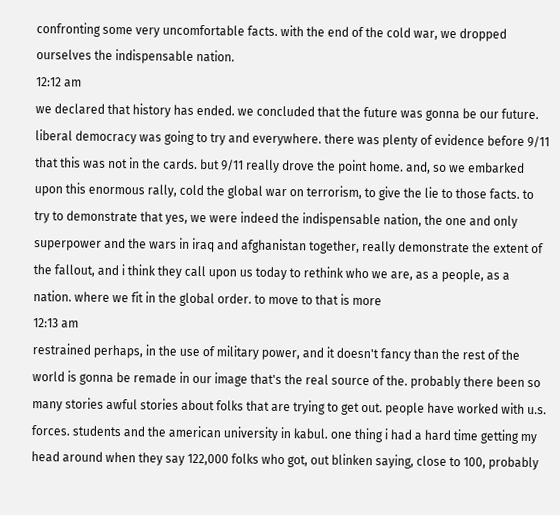confronting some very uncomfortable facts. with the end of the cold war, we dropped ourselves the indispensable nation.
12:12 am
we declared that history has ended. we concluded that the future was gonna be our future. liberal democracy was going to try and everywhere. there was plenty of evidence before 9/11 that this was not in the cards. but 9/11 really drove the point home. and, so we embarked upon this enormous rally, cold the global war on terrorism, to give the lie to those facts. to try to demonstrate that yes, we were indeed the indispensable nation, the one and only superpower and the wars in iraq and afghanistan together, really demonstrate the extent of the fallout, and i think they call upon us today to rethink who we are, as a people, as a nation. where we fit in the global order. to move to that is more
12:13 am
restrained perhaps, in the use of military power, and it doesn't fancy than the rest of the world is gonna be remade in our image that's the real source of the. probably there been so many stories awful stories about folks that are trying to get out. people have worked with u.s. forces. students and the american university in kabul. one thing i had a hard time getting my head around when they say 122,000 folks who got, out blinken saying, close to 100, probably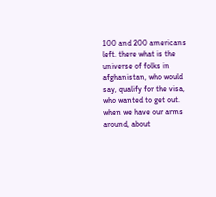100 and 200 americans left. there what is the universe of folks in afghanistan, who would say, qualify for the visa, who wanted to get out. when we have our arms around, about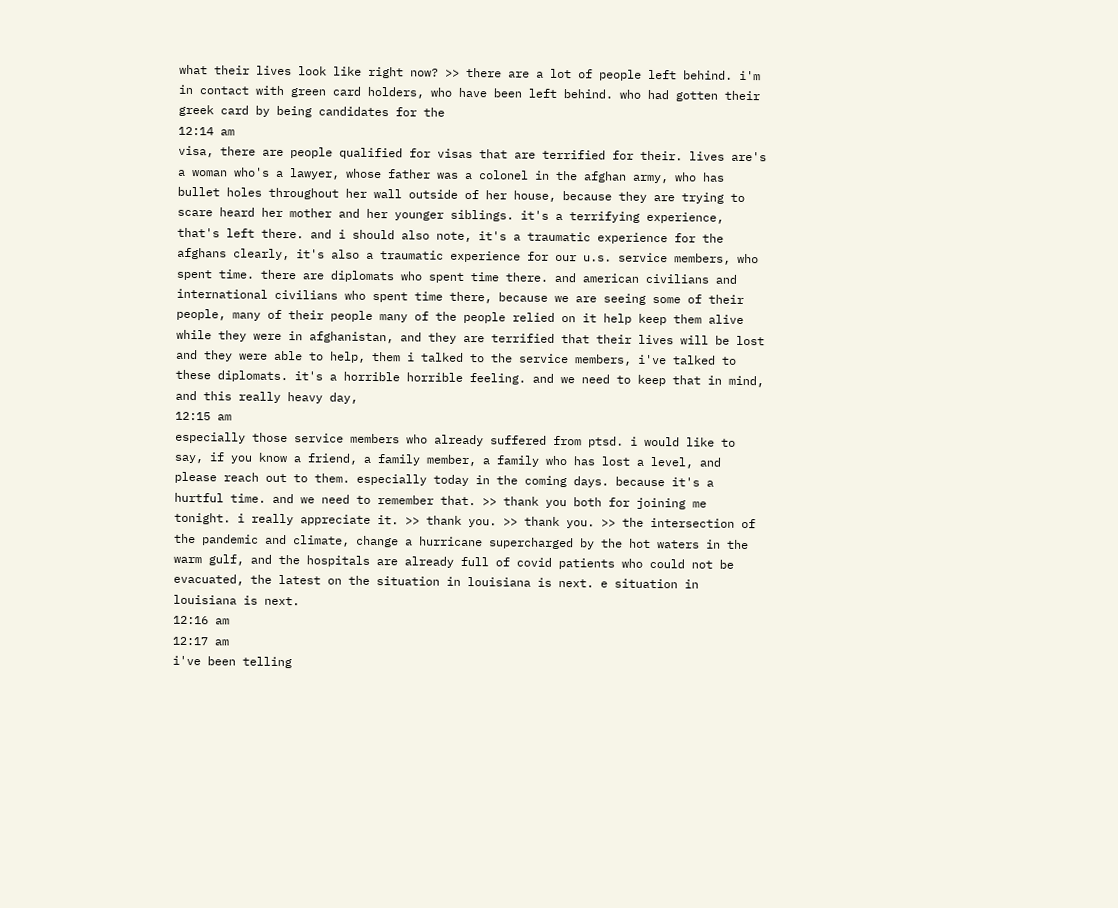what their lives look like right now? >> there are a lot of people left behind. i'm in contact with green card holders, who have been left behind. who had gotten their greek card by being candidates for the
12:14 am
visa, there are people qualified for visas that are terrified for their. lives are's a woman who's a lawyer, whose father was a colonel in the afghan army, who has bullet holes throughout her wall outside of her house, because they are trying to scare heard her mother and her younger siblings. it's a terrifying experience, that's left there. and i should also note, it's a traumatic experience for the afghans clearly, it's also a traumatic experience for our u.s. service members, who spent time. there are diplomats who spent time there. and american civilians and international civilians who spent time there, because we are seeing some of their people, many of their people many of the people relied on it help keep them alive while they were in afghanistan, and they are terrified that their lives will be lost and they were able to help, them i talked to the service members, i've talked to these diplomats. it's a horrible horrible feeling. and we need to keep that in mind, and this really heavy day,
12:15 am
especially those service members who already suffered from ptsd. i would like to say, if you know a friend, a family member, a family who has lost a level, and please reach out to them. especially today in the coming days. because it's a hurtful time. and we need to remember that. >> thank you both for joining me tonight. i really appreciate it. >> thank you. >> thank you. >> the intersection of the pandemic and climate, change a hurricane supercharged by the hot waters in the warm gulf, and the hospitals are already full of covid patients who could not be evacuated, the latest on the situation in louisiana is next. e situation in louisiana is next.
12:16 am
12:17 am
i've been telling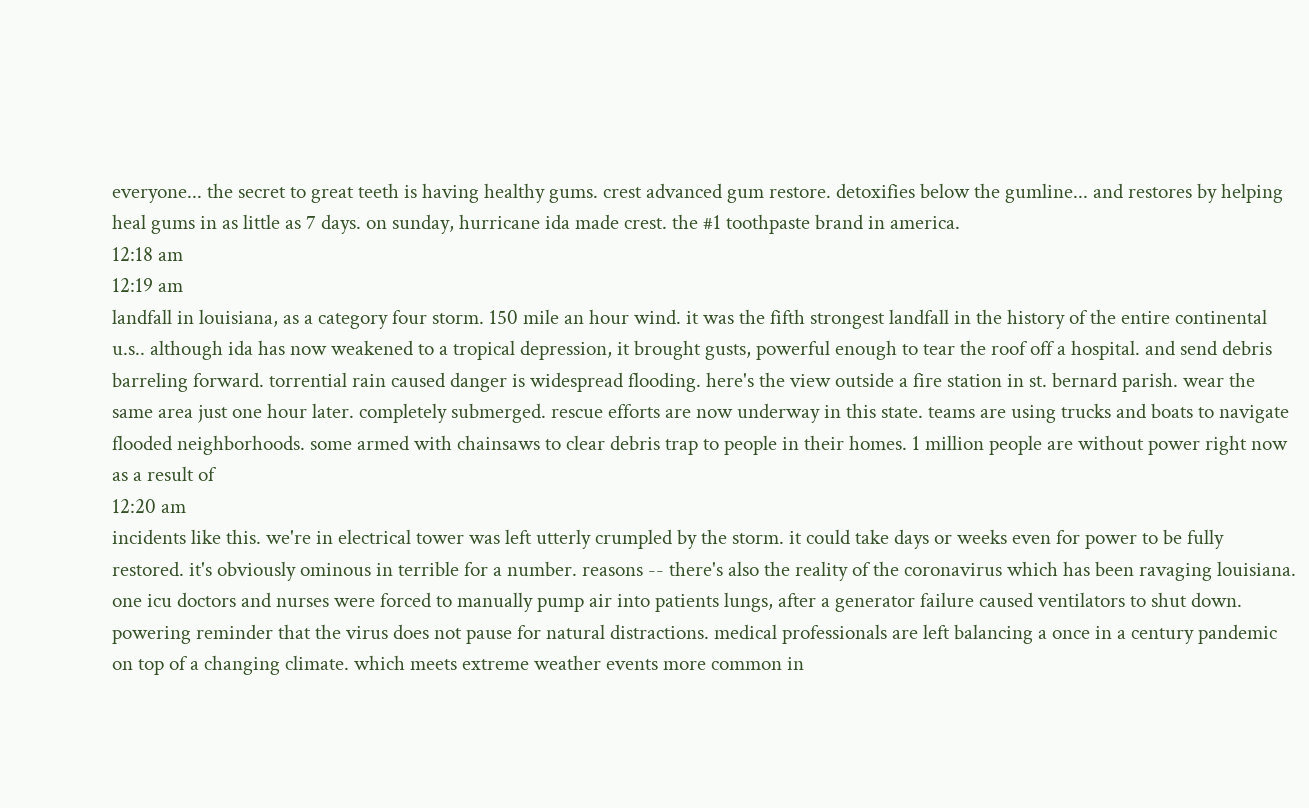everyone... the secret to great teeth is having healthy gums. crest advanced gum restore. detoxifies below the gumline... and restores by helping heal gums in as little as 7 days. on sunday, hurricane ida made crest. the #1 toothpaste brand in america.
12:18 am
12:19 am
landfall in louisiana, as a category four storm. 150 mile an hour wind. it was the fifth strongest landfall in the history of the entire continental u.s.. although ida has now weakened to a tropical depression, it brought gusts, powerful enough to tear the roof off a hospital. and send debris barreling forward. torrential rain caused danger is widespread flooding. here's the view outside a fire station in st. bernard parish. wear the same area just one hour later. completely submerged. rescue efforts are now underway in this state. teams are using trucks and boats to navigate flooded neighborhoods. some armed with chainsaws to clear debris trap to people in their homes. 1 million people are without power right now as a result of
12:20 am
incidents like this. we're in electrical tower was left utterly crumpled by the storm. it could take days or weeks even for power to be fully restored. it's obviously ominous in terrible for a number. reasons -- there's also the reality of the coronavirus which has been ravaging louisiana. one icu doctors and nurses were forced to manually pump air into patients lungs, after a generator failure caused ventilators to shut down. powering reminder that the virus does not pause for natural distractions. medical professionals are left balancing a once in a century pandemic on top of a changing climate. which meets extreme weather events more common in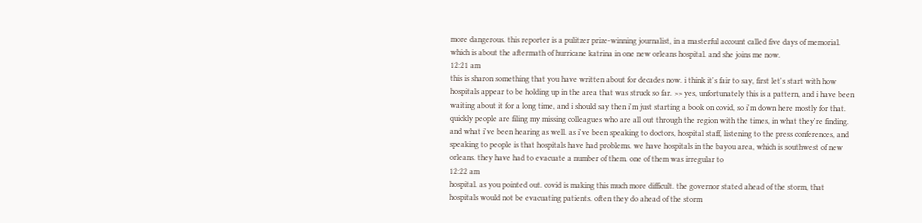more dangerous. this reporter is a pulitzer prize-winning journalist, in a masterful account called five days of memorial. which is about the aftermath of hurricane katrina in one new orleans hospital. and she joins me now.
12:21 am
this is sharon something that you have written about for decades now. i think it's fair to say, first let's start with how hospitals appear to be holding up in the area that was struck so far. >> yes, unfortunately this is a pattern, and i have been waiting about it for a long time, and i should say then i'm just starting a book on covid, so i'm down here mostly for that. quickly people are filing my missing colleagues who are all out through the region with the times, in what they're finding. and what i've been hearing as well. as i've been speaking to doctors, hospital staff, listening to the press conferences, and speaking to people is that hospitals have had problems. we have hospitals in the bayou area, which is southwest of new orleans. they have had to evacuate a number of them. one of them was irregular to
12:22 am
hospital. as you pointed out. covid is making this much more difficult. the governor stated ahead of the storm, that hospitals would not be evacuating patients. often they do ahead of the storm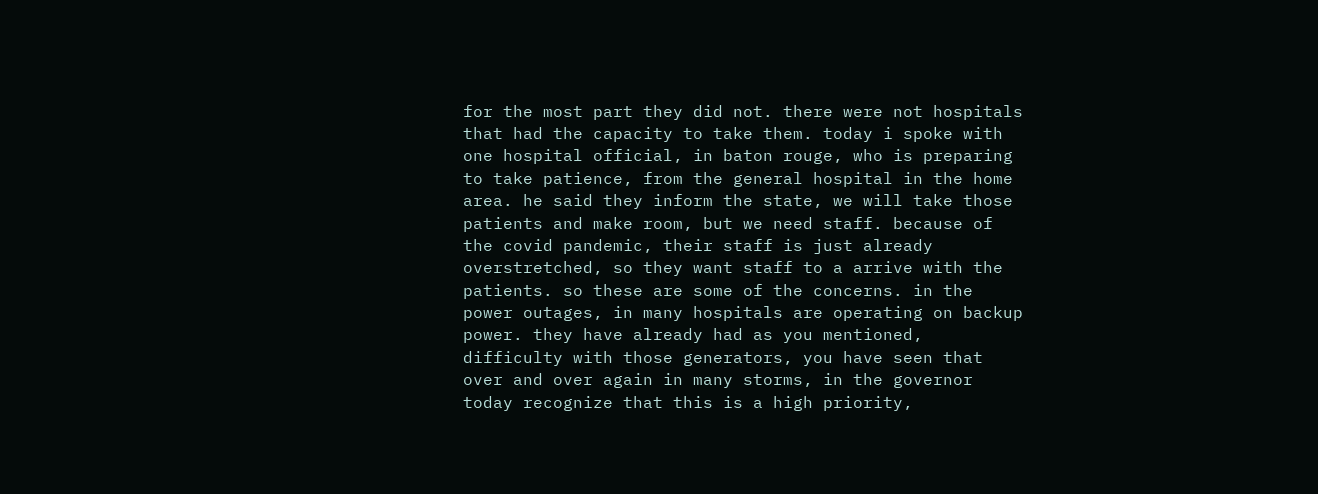for the most part they did not. there were not hospitals that had the capacity to take them. today i spoke with one hospital official, in baton rouge, who is preparing to take patience, from the general hospital in the home area. he said they inform the state, we will take those patients and make room, but we need staff. because of the covid pandemic, their staff is just already overstretched, so they want staff to a arrive with the patients. so these are some of the concerns. in the power outages, in many hospitals are operating on backup power. they have already had as you mentioned, difficulty with those generators, you have seen that over and over again in many storms, in the governor today recognize that this is a high priority,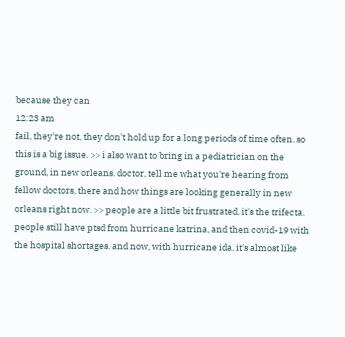because they can
12:23 am
fail, they're not, they don't hold up for a long periods of time often. so this is a big issue. >> i also want to bring in a pediatrician on the ground, in new orleans. doctor, tell me what you're hearing from fellow doctors, there and how things are looking generally in new orleans right now. >> people are a little bit frustrated. it's the trifecta. people still have ptsd from hurricane katrina, and then covid-19 with the hospital shortages. and now, with hurricane ida. it's almost like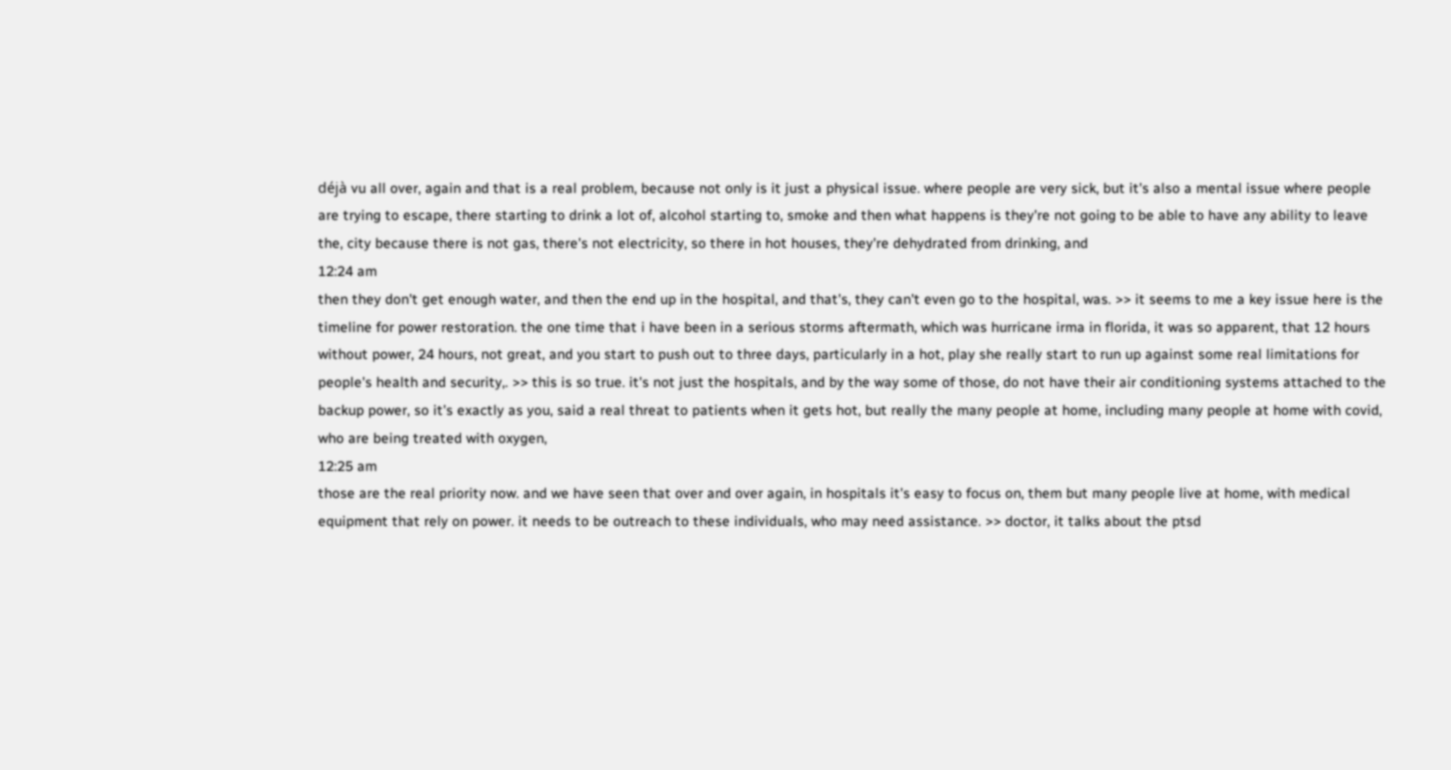déjà vu all over, again and that is a real problem, because not only is it just a physical issue. where people are very sick, but it's also a mental issue where people are trying to escape, there starting to drink a lot of, alcohol starting to, smoke and then what happens is they're not going to be able to have any ability to leave the, city because there is not gas, there's not electricity, so there in hot houses, they're dehydrated from drinking, and
12:24 am
then they don't get enough water, and then the end up in the hospital, and that's, they can't even go to the hospital, was. >> it seems to me a key issue here is the timeline for power restoration. the one time that i have been in a serious storms aftermath, which was hurricane irma in florida, it was so apparent, that 12 hours without power, 24 hours, not great, and you start to push out to three days, particularly in a hot, play she really start to run up against some real limitations for people's health and security,. >> this is so true. it's not just the hospitals, and by the way some of those, do not have their air conditioning systems attached to the backup power, so it's exactly as you, said a real threat to patients when it gets hot, but really the many people at home, including many people at home with covid, who are being treated with oxygen,
12:25 am
those are the real priority now. and we have seen that over and over again, in hospitals it's easy to focus on, them but many people live at home, with medical equipment that rely on power. it needs to be outreach to these individuals, who may need assistance. >> doctor, it talks about the ptsd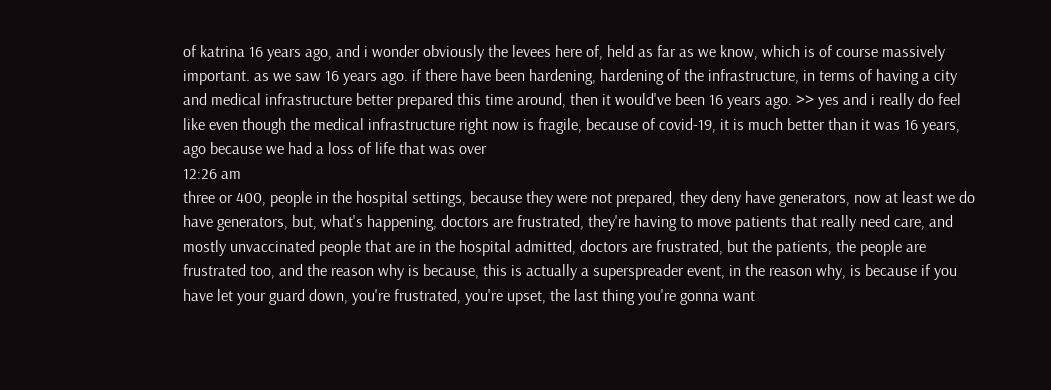of katrina 16 years ago, and i wonder obviously the levees here of, held as far as we know, which is of course massively important. as we saw 16 years ago. if there have been hardening, hardening of the infrastructure, in terms of having a city and medical infrastructure better prepared this time around, then it would've been 16 years ago. >> yes and i really do feel like even though the medical infrastructure right now is fragile, because of covid-19, it is much better than it was 16 years, ago because we had a loss of life that was over
12:26 am
three or 400, people in the hospital settings, because they were not prepared, they deny have generators, now at least we do have generators, but, what's happening, doctors are frustrated, they're having to move patients that really need care, and mostly unvaccinated people that are in the hospital admitted, doctors are frustrated, but the patients, the people are frustrated too, and the reason why is because, this is actually a superspreader event, in the reason why, is because if you have let your guard down, you're frustrated, you're upset, the last thing you're gonna want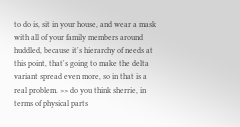to do is, sit in your house, and wear a mask with all of your family members around huddled, because it's hierarchy of needs at this point, that's going to make the delta variant spread even more, so in that is a real problem. >> do you think sherrie, in terms of physical parts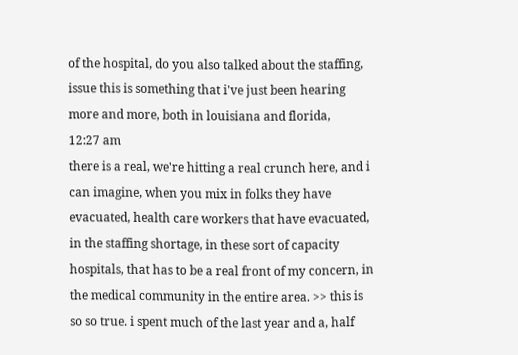of the hospital, do you also talked about the staffing, issue this is something that i've just been hearing more and more, both in louisiana and florida,
12:27 am
there is a real, we're hitting a real crunch here, and i can imagine, when you mix in folks they have evacuated, health care workers that have evacuated, in the staffing shortage, in these sort of capacity hospitals, that has to be a real front of my concern, in the medical community in the entire area. >> this is so so true. i spent much of the last year and a, half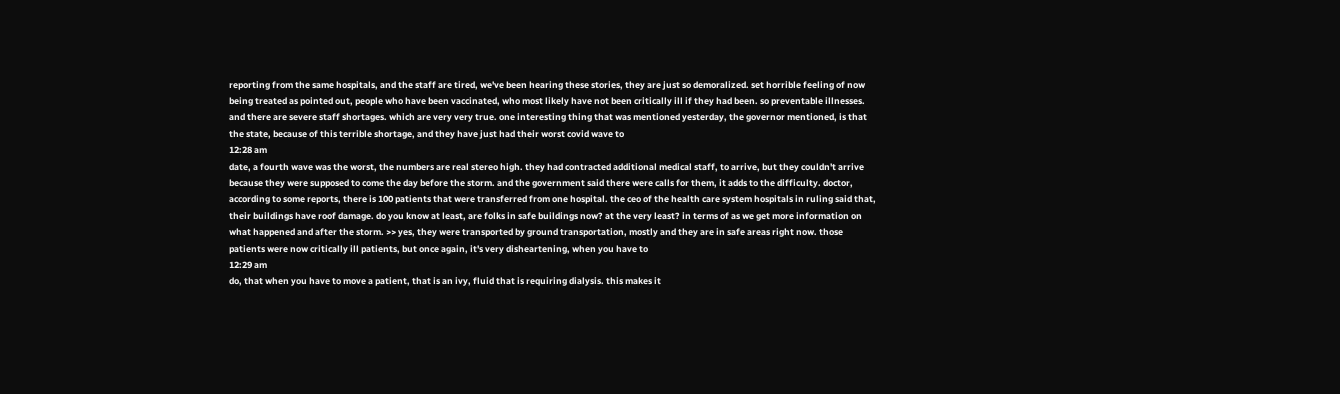reporting from the same hospitals, and the staff are tired, we've been hearing these stories, they are just so demoralized. set horrible feeling of now being treated as pointed out, people who have been vaccinated, who most likely have not been critically ill if they had been. so preventable illnesses. and there are severe staff shortages. which are very very true. one interesting thing that was mentioned yesterday, the governor mentioned, is that the state, because of this terrible shortage, and they have just had their worst covid wave to
12:28 am
date, a fourth wave was the worst, the numbers are real stereo high. they had contracted additional medical staff, to arrive, but they couldn't arrive because they were supposed to come the day before the storm. and the government said there were calls for them, it adds to the difficulty. doctor, according to some reports, there is 100 patients that were transferred from one hospital. the ceo of the health care system hospitals in ruling said that, their buildings have roof damage. do you know at least, are folks in safe buildings now? at the very least? in terms of as we get more information on what happened and after the storm. >> yes, they were transported by ground transportation, mostly and they are in safe areas right now. those patients were now critically ill patients, but once again, it's very disheartening, when you have to
12:29 am
do, that when you have to move a patient, that is an ivy, fluid that is requiring dialysis. this makes it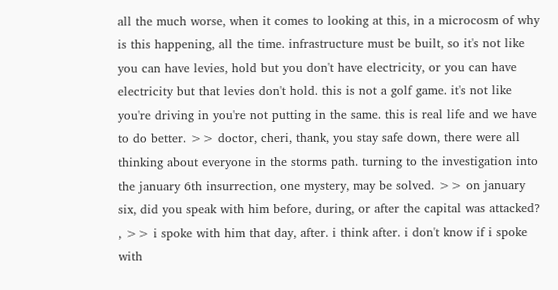all the much worse, when it comes to looking at this, in a microcosm of why is this happening, all the time. infrastructure must be built, so it's not like you can have levies, hold but you don't have electricity, or you can have electricity but that levies don't hold. this is not a golf game. it's not like you're driving in you're not putting in the same. this is real life and we have to do better. >> doctor, cheri, thank, you stay safe down, there were all thinking about everyone in the storms path. turning to the investigation into the january 6th insurrection, one mystery, may be solved. >> on january six, did you speak with him before, during, or after the capital was attacked? , >> i spoke with him that day, after. i think after. i don't know if i spoke with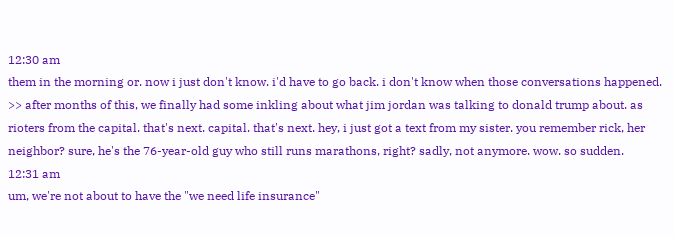12:30 am
them in the morning or. now i just don't know. i'd have to go back. i don't know when those conversations happened. >> after months of this, we finally had some inkling about what jim jordan was talking to donald trump about. as rioters from the capital. that's next. capital. that's next. hey, i just got a text from my sister. you remember rick, her neighbor? sure, he's the 76-year-old guy who still runs marathons, right? sadly, not anymore. wow. so sudden.
12:31 am
um, we're not about to have the "we need life insurance"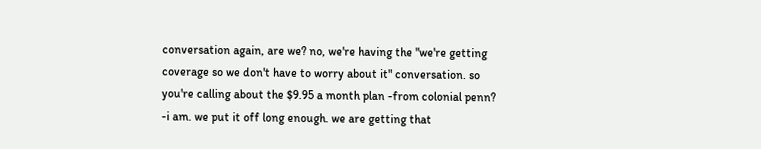conversation again, are we? no, we're having the "we're getting coverage so we don't have to worry about it" conversation. so you're calling about the $9.95 a month plan -from colonial penn? -i am. we put it off long enough. we are getting that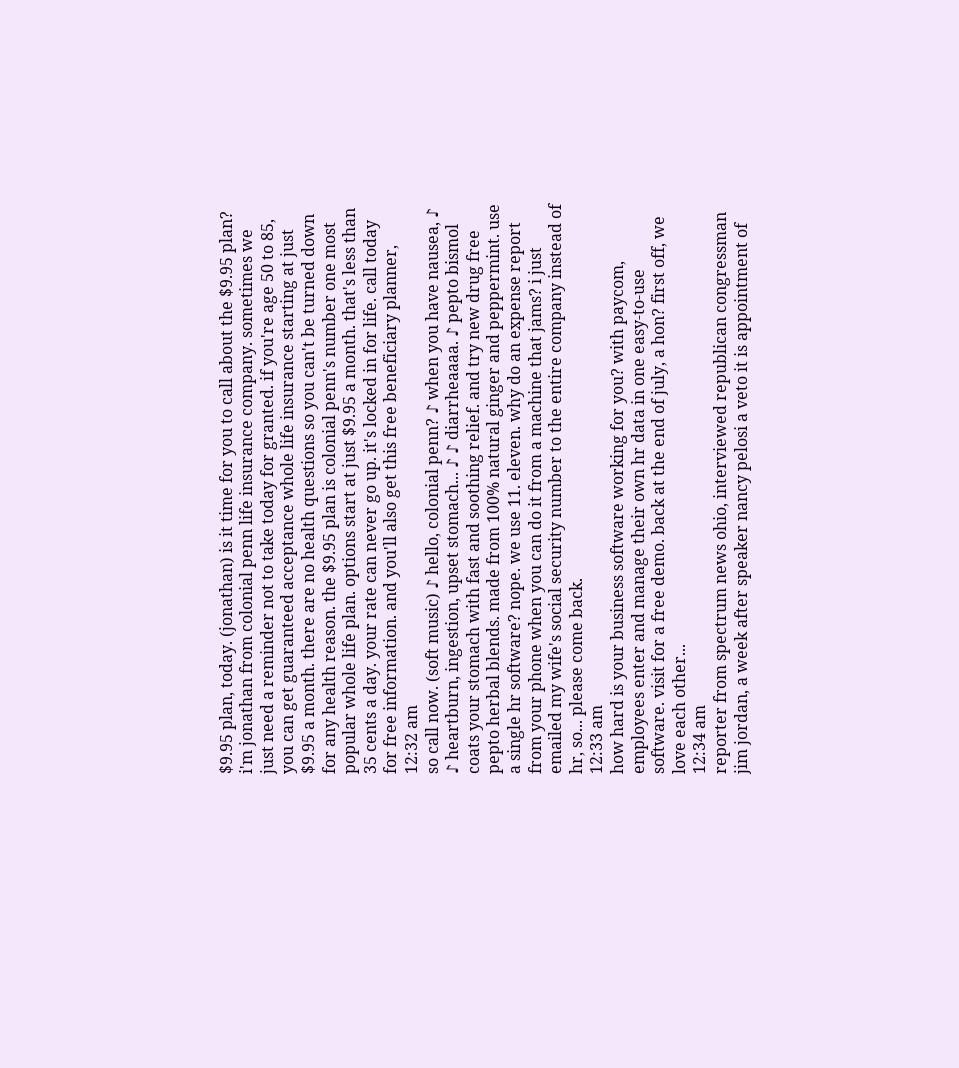$9.95 plan, today. (jonathan) is it time for you to call about the $9.95 plan? i'm jonathan from colonial penn life insurance company. sometimes we just need a reminder not to take today for granted. if you're age 50 to 85, you can get guaranteed acceptance whole life insurance starting at just $9.95 a month. there are no health questions so you can't be turned down for any health reason. the $9.95 plan is colonial penn's number one most popular whole life plan. options start at just $9.95 a month. that's less than 35 cents a day. your rate can never go up. it's locked in for life. call today for free information. and you'll also get this free beneficiary planner,
12:32 am
so call now. (soft music) ♪ hello, colonial penn? ♪ when you have nausea, ♪ ♪ heartburn, ingestion, upset stomach... ♪ ♪ diarrheaaaa. ♪ pepto bismol coats your stomach with fast and soothing relief. and try new drug free pepto herbal blends. made from 100% natural ginger and peppermint. use a single hr software? nope. we use 11. eleven. why do an expense report from your phone when you can do it from a machine that jams? i just emailed my wife's social security number to the entire company instead of hr, so... please come back.
12:33 am
how hard is your business software working for you? with paycom, employees enter and manage their own hr data in one easy-to-use software. visit for a free demo. back at the end of july, a hon? first off, we love each other...
12:34 am
reporter from spectrum news ohio, interviewed republican congressman jim jordan, a week after speaker nancy pelosi a veto it is appointment of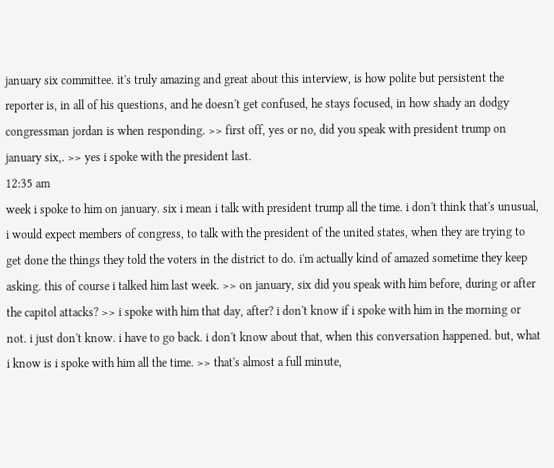january six committee. it's truly amazing and great about this interview, is how polite but persistent the reporter is, in all of his questions, and he doesn't get confused, he stays focused, in how shady an dodgy congressman jordan is when responding. >> first off, yes or no, did you speak with president trump on january six,. >> yes i spoke with the president last.
12:35 am
week i spoke to him on january. six i mean i talk with president trump all the time. i don't think that's unusual, i would expect members of congress, to talk with the president of the united states, when they are trying to get done the things they told the voters in the district to do. i'm actually kind of amazed sometime they keep asking. this of course i talked him last week. >> on january, six did you speak with him before, during or after the capitol attacks? >> i spoke with him that day, after? i don't know if i spoke with him in the morning or not. i just don't know. i have to go back. i don't know about that, when this conversation happened. but, what i know is i spoke with him all the time. >> that's almost a full minute,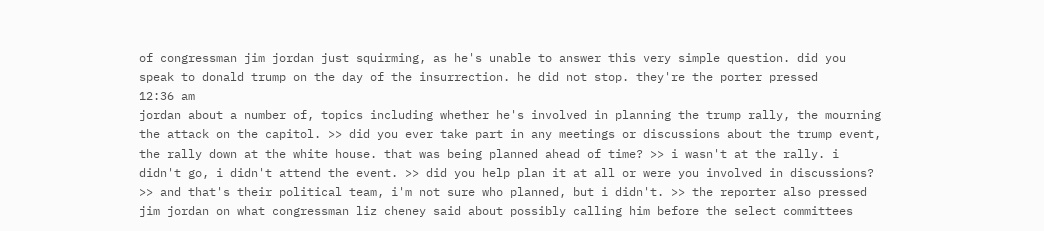of congressman jim jordan just squirming, as he's unable to answer this very simple question. did you speak to donald trump on the day of the insurrection. he did not stop. they're the porter pressed
12:36 am
jordan about a number of, topics including whether he's involved in planning the trump rally, the mourning the attack on the capitol. >> did you ever take part in any meetings or discussions about the trump event, the rally down at the white house. that was being planned ahead of time? >> i wasn't at the rally. i didn't go, i didn't attend the event. >> did you help plan it at all or were you involved in discussions? >> and that's their political team, i'm not sure who planned, but i didn't. >> the reporter also pressed jim jordan on what congressman liz cheney said about possibly calling him before the select committees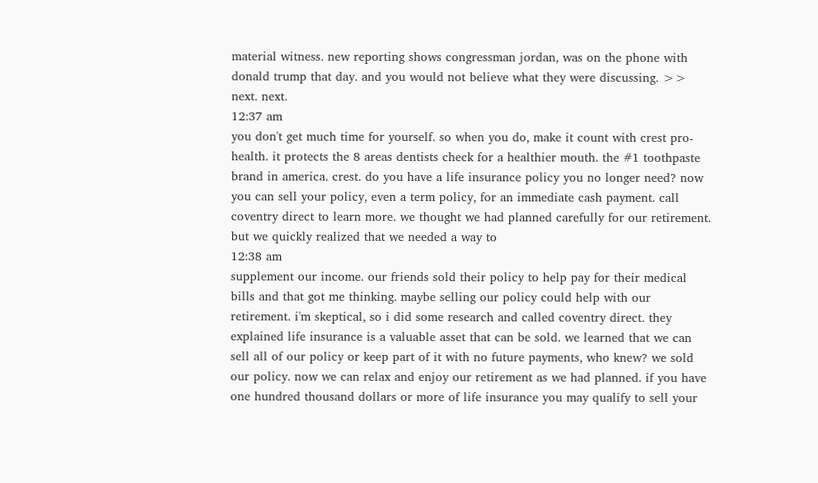material witness. new reporting shows congressman jordan, was on the phone with donald trump that day. and you would not believe what they were discussing. >> next. next.
12:37 am
you don't get much time for yourself. so when you do, make it count with crest pro-health. it protects the 8 areas dentists check for a healthier mouth. the #1 toothpaste brand in america. crest. do you have a life insurance policy you no longer need? now you can sell your policy, even a term policy, for an immediate cash payment. call coventry direct to learn more. we thought we had planned carefully for our retirement. but we quickly realized that we needed a way to
12:38 am
supplement our income. our friends sold their policy to help pay for their medical bills and that got me thinking. maybe selling our policy could help with our retirement. i'm skeptical, so i did some research and called coventry direct. they explained life insurance is a valuable asset that can be sold. we learned that we can sell all of our policy or keep part of it with no future payments, who knew? we sold our policy. now we can relax and enjoy our retirement as we had planned. if you have one hundred thousand dollars or more of life insurance you may qualify to sell your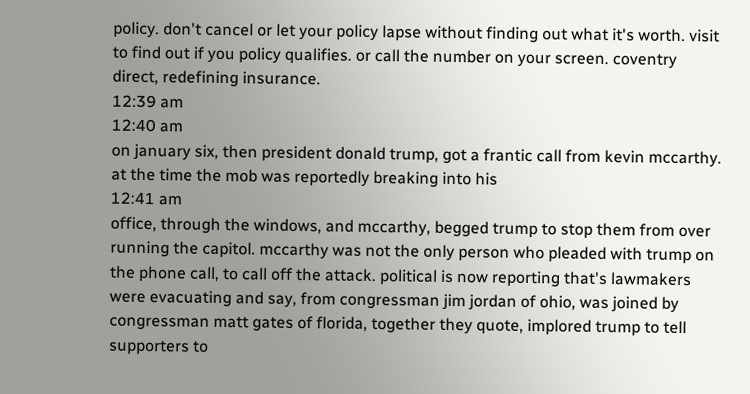policy. don't cancel or let your policy lapse without finding out what it's worth. visit to find out if you policy qualifies. or call the number on your screen. coventry direct, redefining insurance.
12:39 am
12:40 am
on january six, then president donald trump, got a frantic call from kevin mccarthy. at the time the mob was reportedly breaking into his
12:41 am
office, through the windows, and mccarthy, begged trump to stop them from over running the capitol. mccarthy was not the only person who pleaded with trump on the phone call, to call off the attack. political is now reporting that's lawmakers were evacuating and say, from congressman jim jordan of ohio, was joined by congressman matt gates of florida, together they quote, implored trump to tell supporters to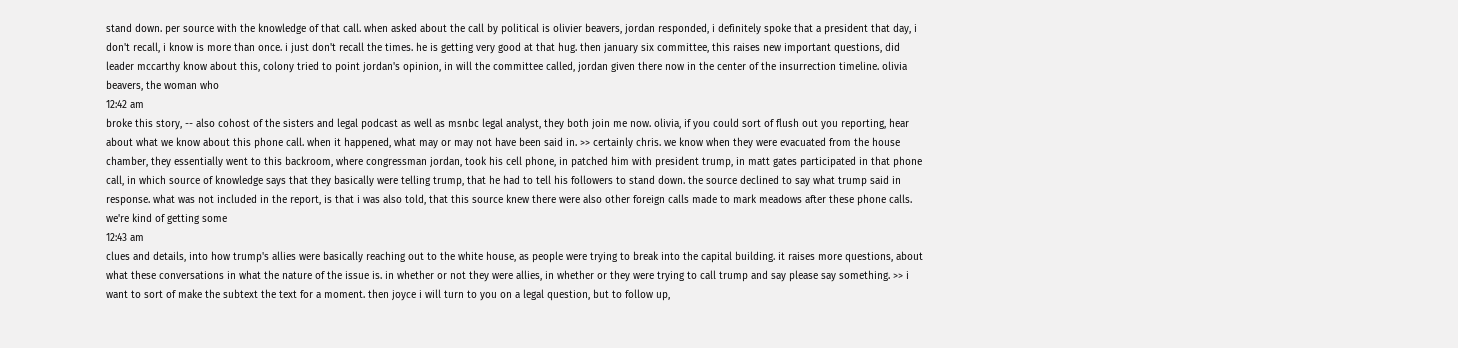stand down. per source with the knowledge of that call. when asked about the call by political is olivier beavers, jordan responded, i definitely spoke that a president that day, i don't recall, i know is more than once. i just don't recall the times. he is getting very good at that hug. then january six committee, this raises new important questions, did leader mccarthy know about this, colony tried to point jordan's opinion, in will the committee called, jordan given there now in the center of the insurrection timeline. olivia beavers, the woman who
12:42 am
broke this story, -- also cohost of the sisters and legal podcast as well as msnbc legal analyst, they both join me now. olivia, if you could sort of flush out you reporting, hear about what we know about this phone call. when it happened, what may or may not have been said in. >> certainly chris. we know when they were evacuated from the house chamber, they essentially went to this backroom, where congressman jordan, took his cell phone, in patched him with president trump, in matt gates participated in that phone call, in which source of knowledge says that they basically were telling trump, that he had to tell his followers to stand down. the source declined to say what trump said in response. what was not included in the report, is that i was also told, that this source knew there were also other foreign calls made to mark meadows after these phone calls. we're kind of getting some
12:43 am
clues and details, into how trump's allies were basically reaching out to the white house, as people were trying to break into the capital building. it raises more questions, about what these conversations in what the nature of the issue is. in whether or not they were allies, in whether or they were trying to call trump and say please say something. >> i want to sort of make the subtext the text for a moment. then joyce i will turn to you on a legal question, but to follow up,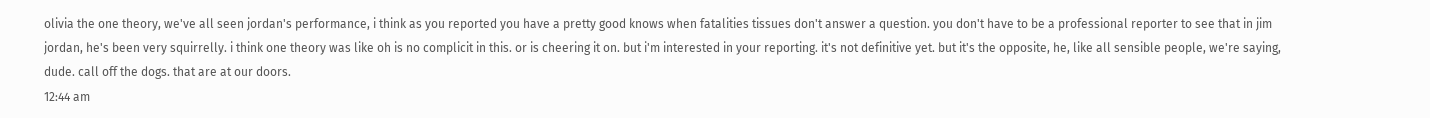olivia the one theory, we've all seen jordan's performance, i think as you reported you have a pretty good knows when fatalities tissues don't answer a question. you don't have to be a professional reporter to see that in jim jordan, he's been very squirrelly. i think one theory was like oh is no complicit in this. or is cheering it on. but i'm interested in your reporting. it's not definitive yet. but it's the opposite, he, like all sensible people, we're saying, dude. call off the dogs. that are at our doors.
12:44 am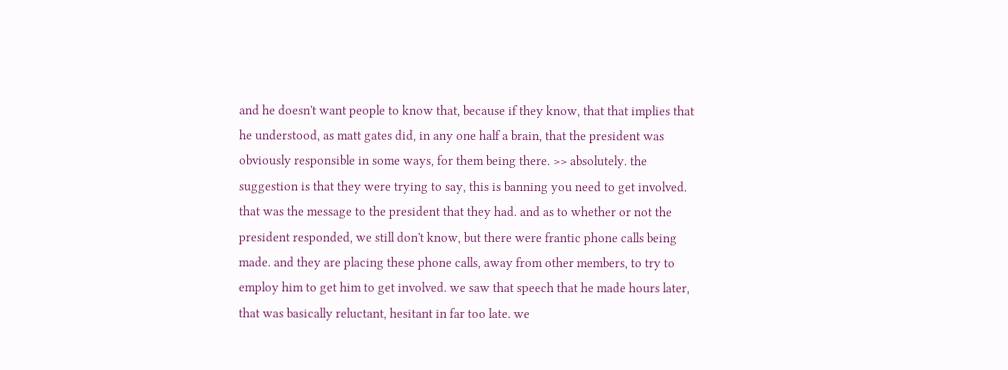and he doesn't want people to know that, because if they know, that that implies that he understood, as matt gates did, in any one half a brain, that the president was obviously responsible in some ways, for them being there. >> absolutely. the suggestion is that they were trying to say, this is banning you need to get involved. that was the message to the president that they had. and as to whether or not the president responded, we still don't know, but there were frantic phone calls being made. and they are placing these phone calls, away from other members, to try to employ him to get him to get involved. we saw that speech that he made hours later, that was basically reluctant, hesitant in far too late. we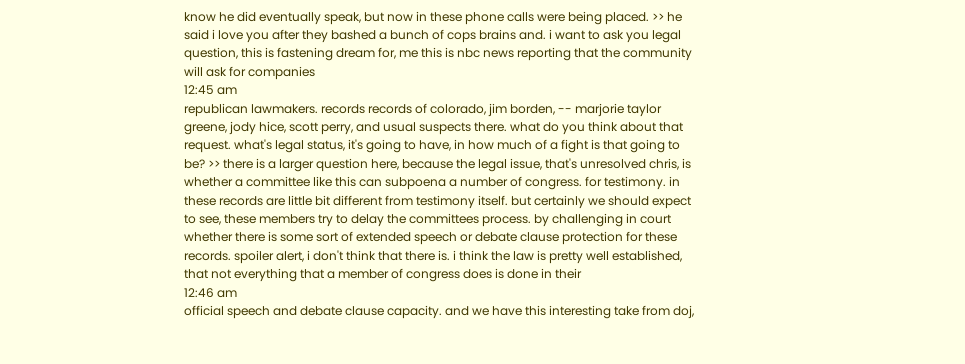know he did eventually speak, but now in these phone calls were being placed. >> he said i love you after they bashed a bunch of cops brains and. i want to ask you legal question, this is fastening dream for, me this is nbc news reporting that the community will ask for companies
12:45 am
republican lawmakers. records records of colorado, jim borden, -- marjorie taylor greene, jody hice, scott perry, and usual suspects there. what do you think about that request. what's legal status, it's going to have, in how much of a fight is that going to be? >> there is a larger question here, because the legal issue, that's unresolved chris, is whether a committee like this can subpoena a number of congress. for testimony. in these records are little bit different from testimony itself. but certainly we should expect to see, these members try to delay the committees process. by challenging in court whether there is some sort of extended speech or debate clause protection for these records. spoiler alert, i don't think that there is. i think the law is pretty well established, that not everything that a member of congress does is done in their
12:46 am
official speech and debate clause capacity. and we have this interesting take from doj,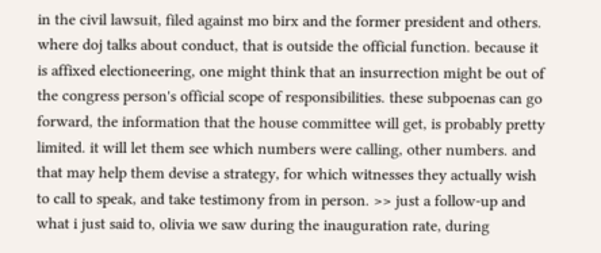in the civil lawsuit, filed against mo birx and the former president and others. where doj talks about conduct, that is outside the official function. because it is affixed electioneering, one might think that an insurrection might be out of the congress person's official scope of responsibilities. these subpoenas can go forward, the information that the house committee will get, is probably pretty limited. it will let them see which numbers were calling, other numbers. and that may help them devise a strategy, for which witnesses they actually wish to call to speak, and take testimony from in person. >> just a follow-up and what i just said to, olivia we saw during the inauguration rate, during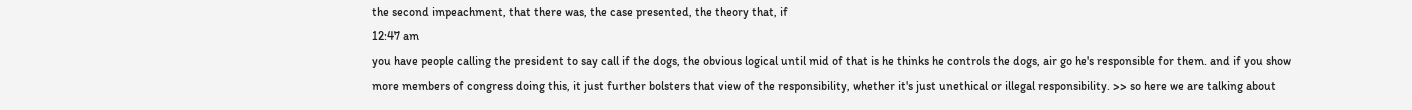the second impeachment, that there was, the case presented, the theory that, if
12:47 am
you have people calling the president to say call if the dogs, the obvious logical until mid of that is he thinks he controls the dogs, air go he's responsible for them. and if you show more members of congress doing this, it just further bolsters that view of the responsibility, whether it's just unethical or illegal responsibility. >> so here we are talking about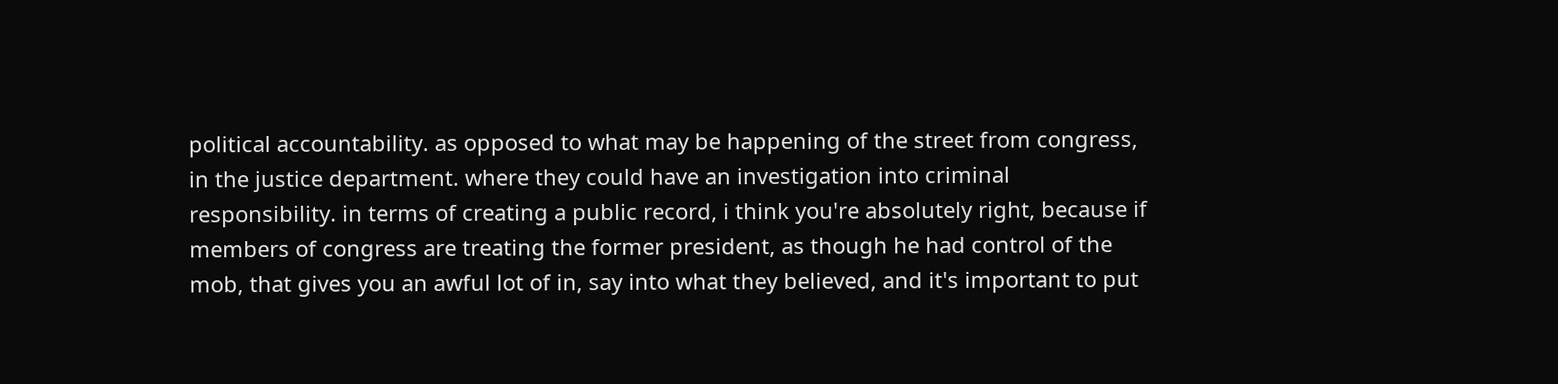political accountability. as opposed to what may be happening of the street from congress, in the justice department. where they could have an investigation into criminal responsibility. in terms of creating a public record, i think you're absolutely right, because if members of congress are treating the former president, as though he had control of the mob, that gives you an awful lot of in, say into what they believed, and it's important to put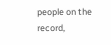people on the record,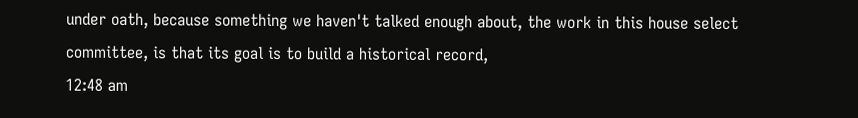under oath, because something we haven't talked enough about, the work in this house select committee, is that its goal is to build a historical record,
12:48 am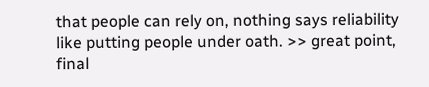that people can rely on, nothing says reliability like putting people under oath. >> great point, final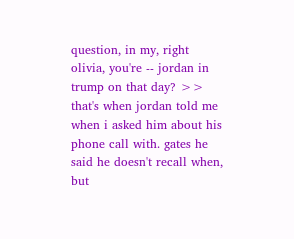question, in my, right olivia, you're -- jordan in trump on that day? >> that's when jordan told me when i asked him about his phone call with. gates he said he doesn't recall when, but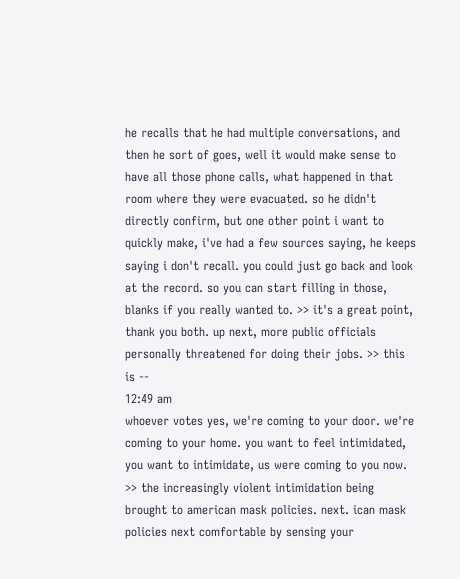he recalls that he had multiple conversations, and then he sort of goes, well it would make sense to have all those phone calls, what happened in that room where they were evacuated. so he didn't directly confirm, but one other point i want to quickly make, i've had a few sources saying, he keeps saying i don't recall. you could just go back and look at the record. so you can start filling in those, blanks if you really wanted to. >> it's a great point, thank you both. up next, more public officials personally threatened for doing their jobs. >> this is --
12:49 am
whoever votes yes, we're coming to your door. we're coming to your home. you want to feel intimidated, you want to intimidate, us were coming to you now. >> the increasingly violent intimidation being brought to american mask policies. next. ican mask policies next comfortable by sensing your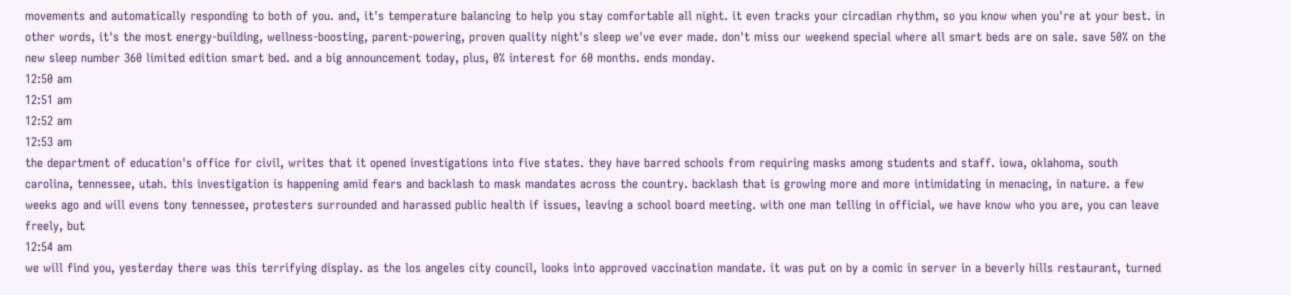movements and automatically responding to both of you. and, it's temperature balancing to help you stay comfortable all night. it even tracks your circadian rhythm, so you know when you're at your best. in other words, it's the most energy-building, wellness-boosting, parent-powering, proven quality night's sleep we've ever made. don't miss our weekend special where all smart beds are on sale. save 50% on the new sleep number 360 limited edition smart bed. and a big announcement today, plus, 0% interest for 60 months. ends monday.
12:50 am
12:51 am
12:52 am
12:53 am
the department of education's office for civil, writes that it opened investigations into five states. they have barred schools from requiring masks among students and staff. iowa, oklahoma, south carolina, tennessee, utah. this investigation is happening amid fears and backlash to mask mandates across the country. backlash that is growing more and more intimidating in menacing, in nature. a few weeks ago and will evens tony tennessee, protesters surrounded and harassed public health if issues, leaving a school board meeting. with one man telling in official, we have know who you are, you can leave freely, but
12:54 am
we will find you, yesterday there was this terrifying display. as the los angeles city council, looks into approved vaccination mandate. it was put on by a comic in server in a beverly hills restaurant, turned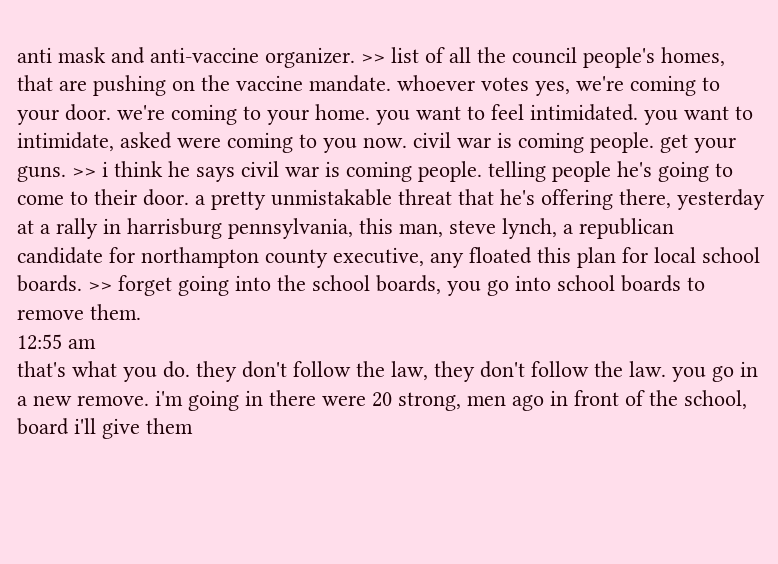anti mask and anti-vaccine organizer. >> list of all the council people's homes, that are pushing on the vaccine mandate. whoever votes yes, we're coming to your door. we're coming to your home. you want to feel intimidated. you want to intimidate, asked were coming to you now. civil war is coming people. get your guns. >> i think he says civil war is coming people. telling people he's going to come to their door. a pretty unmistakable threat that he's offering there, yesterday at a rally in harrisburg pennsylvania, this man, steve lynch, a republican candidate for northampton county executive, any floated this plan for local school boards. >> forget going into the school boards, you go into school boards to remove them.
12:55 am
that's what you do. they don't follow the law, they don't follow the law. you go in a new remove. i'm going in there were 20 strong, men ago in front of the school, board i'll give them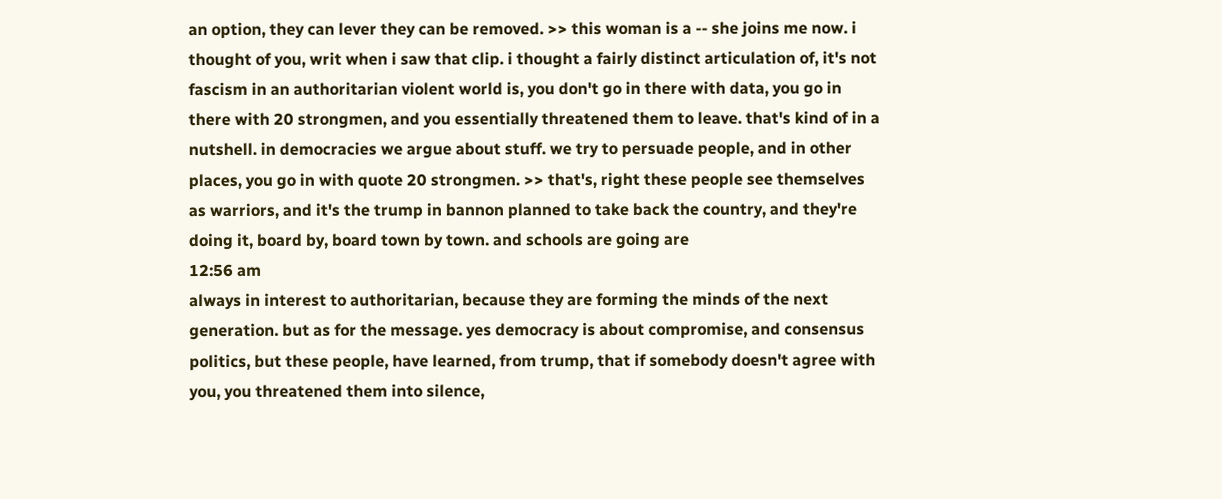an option, they can lever they can be removed. >> this woman is a -- she joins me now. i thought of you, writ when i saw that clip. i thought a fairly distinct articulation of, it's not fascism in an authoritarian violent world is, you don't go in there with data, you go in there with 20 strongmen, and you essentially threatened them to leave. that's kind of in a nutshell. in democracies we argue about stuff. we try to persuade people, and in other places, you go in with quote 20 strongmen. >> that's, right these people see themselves as warriors, and it's the trump in bannon planned to take back the country, and they're doing it, board by, board town by town. and schools are going are
12:56 am
always in interest to authoritarian, because they are forming the minds of the next generation. but as for the message. yes democracy is about compromise, and consensus politics, but these people, have learned, from trump, that if somebody doesn't agree with you, you threatened them into silence,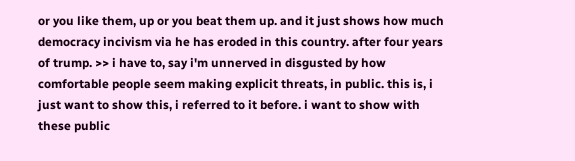or you like them, up or you beat them up. and it just shows how much democracy incivism via he has eroded in this country. after four years of trump. >> i have to, say i'm unnerved in disgusted by how comfortable people seem making explicit threats, in public. this is, i just want to show this, i referred to it before. i want to show with these public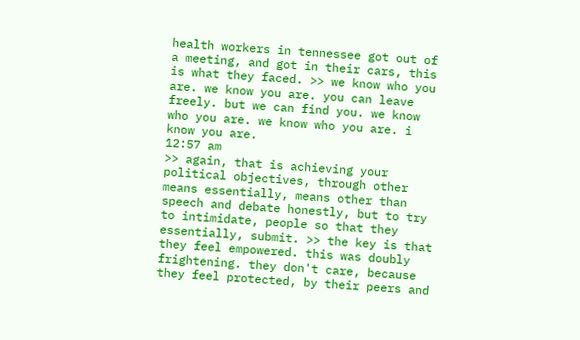health workers in tennessee got out of a meeting, and got in their cars, this is what they faced. >> we know who you are. we know you are. you can leave freely. but we can find you. we know who you are. we know who you are. i know you are.
12:57 am
>> again, that is achieving your political objectives, through other means essentially, means other than speech and debate honestly, but to try to intimidate, people so that they essentially, submit. >> the key is that they feel empowered. this was doubly frightening. they don't care, because they feel protected, by their peers and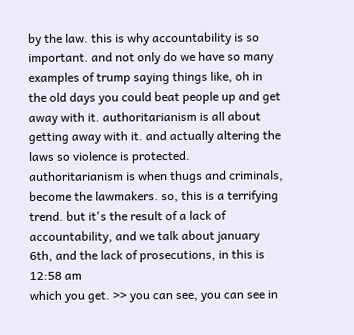by the law. this is why accountability is so important. and not only do we have so many examples of trump saying things like, oh in the old days you could beat people up and get away with it. authoritarianism is all about getting away with it. and actually altering the laws so violence is protected. authoritarianism is when thugs and criminals, become the lawmakers. so, this is a terrifying trend. but it's the result of a lack of accountability, and we talk about january 6th, and the lack of prosecutions, in this is
12:58 am
which you get. >> you can see, you can see in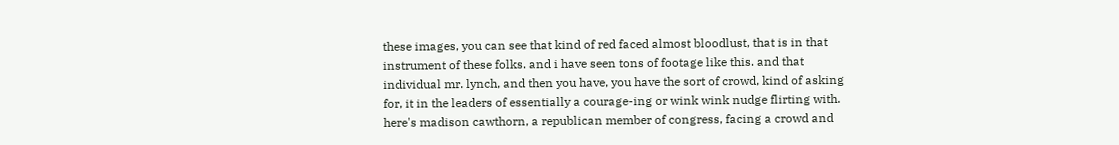these images, you can see that kind of red faced almost bloodlust, that is in that instrument of these folks. and i have seen tons of footage like this. and that individual mr. lynch, and then you have, you have the sort of crowd, kind of asking for, it in the leaders of essentially a courage-ing or wink wink nudge flirting with. here's madison cawthorn, a republican member of congress, facing a crowd and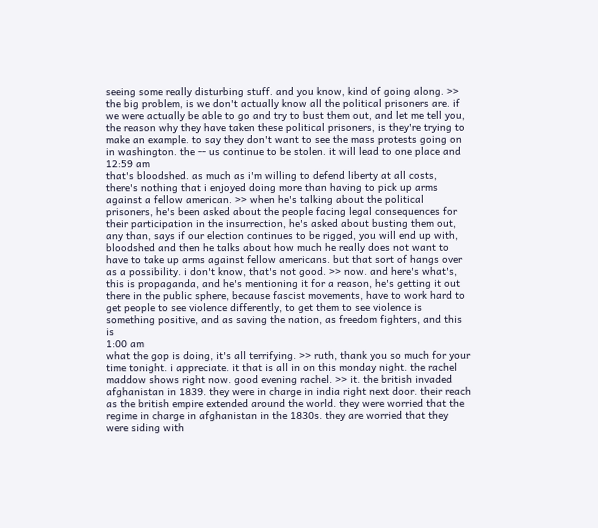seeing some really disturbing stuff. and you know, kind of going along. >> the big problem, is we don't actually know all the political prisoners are. if we were actually be able to go and try to bust them out, and let me tell you, the reason why they have taken these political prisoners, is they're trying to make an example. to say they don't want to see the mass protests going on in washington. the -- us continue to be stolen. it will lead to one place and
12:59 am
that's bloodshed. as much as i'm willing to defend liberty at all costs, there's nothing that i enjoyed doing more than having to pick up arms against a fellow american. >> when he's talking about the political prisoners, he's been asked about the people facing legal consequences for their participation in the insurrection, he's asked about busting them out, any than, says if our election continues to be rigged, you will end up with, bloodshed and then he talks about how much he really does not want to have to take up arms against fellow americans. but that sort of hangs over as a possibility. i don't know, that's not good. >> now. and here's what's, this is propaganda, and he's mentioning it for a reason, he's getting it out there in the public sphere, because fascist movements, have to work hard to get people to see violence differently, to get them to see violence is something positive, and as saving the nation, as freedom fighters, and this is
1:00 am
what the gop is doing, it's all terrifying. >> ruth, thank you so much for your time tonight. i appreciate. it that is all in on this monday night. the rachel maddow shows right now. good evening rachel. >> it. the british invaded afghanistan in 1839. they were in charge in india right next door. their reach as the british empire extended around the world. they were worried that the regime in charge in afghanistan in the 1830s. they are worried that they were siding with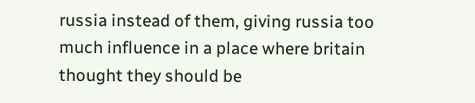russia instead of them, giving russia too much influence in a place where britain thought they should be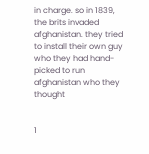in charge. so in 1839, the brits invaded afghanistan. they tried to install their own guy who they had hand-picked to run afghanistan who they thought


1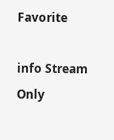Favorite

info Stream Only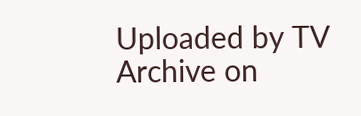Uploaded by TV Archive on